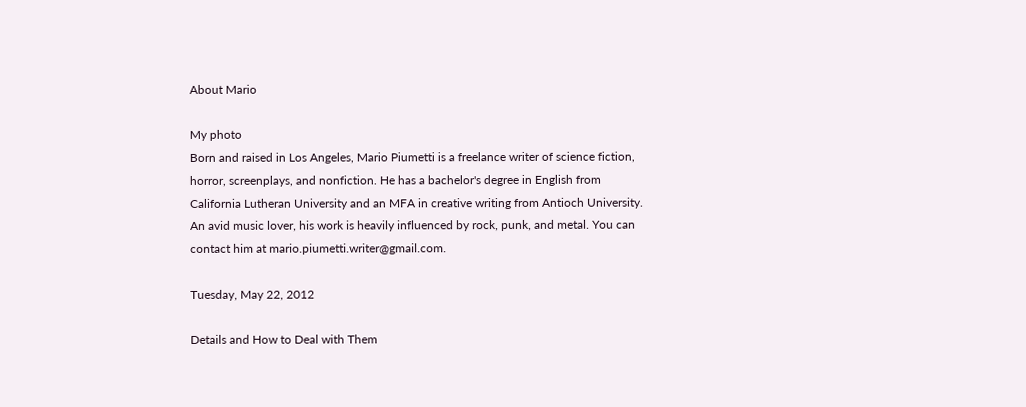About Mario

My photo
Born and raised in Los Angeles, Mario Piumetti is a freelance writer of science fiction, horror, screenplays, and nonfiction. He has a bachelor's degree in English from California Lutheran University and an MFA in creative writing from Antioch University. An avid music lover, his work is heavily influenced by rock, punk, and metal. You can contact him at mario.piumetti.writer@gmail.com.

Tuesday, May 22, 2012

Details and How to Deal with Them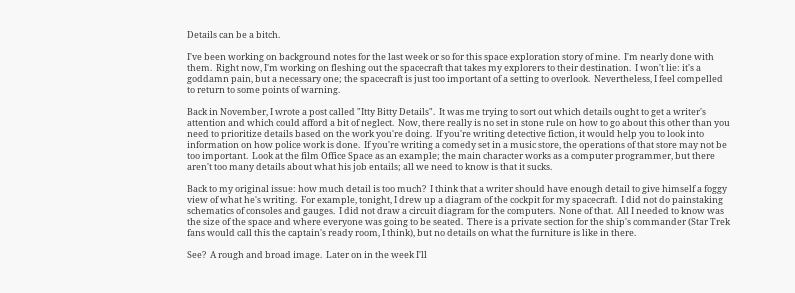Details can be a bitch.

I've been working on background notes for the last week or so for this space exploration story of mine.  I'm nearly done with them.  Right now, I'm working on fleshing out the spacecraft that takes my explorers to their destination.  I won't lie: it's a goddamn pain, but a necessary one; the spacecraft is just too important of a setting to overlook.  Nevertheless, I feel compelled to return to some points of warning.

Back in November, I wrote a post called "Itty Bitty Details".  It was me trying to sort out which details ought to get a writer's attention and which could afford a bit of neglect.  Now, there really is no set in stone rule on how to go about this other than you need to prioritize details based on the work you're doing.  If you're writing detective fiction, it would help you to look into information on how police work is done.  If you're writing a comedy set in a music store, the operations of that store may not be too important.  Look at the film Office Space as an example; the main character works as a computer programmer, but there aren't too many details about what his job entails; all we need to know is that it sucks.

Back to my original issue: how much detail is too much?  I think that a writer should have enough detail to give himself a foggy view of what he's writing.  For example, tonight, I drew up a diagram of the cockpit for my spacecraft.  I did not do painstaking schematics of consoles and gauges.  I did not draw a circuit diagram for the computers.  None of that.  All I needed to know was the size of the space and where everyone was going to be seated.  There is a private section for the ship's commander (Star Trek fans would call this the captain's ready room, I think), but no details on what the furniture is like in there.

See?  A rough and broad image.  Later on in the week I'll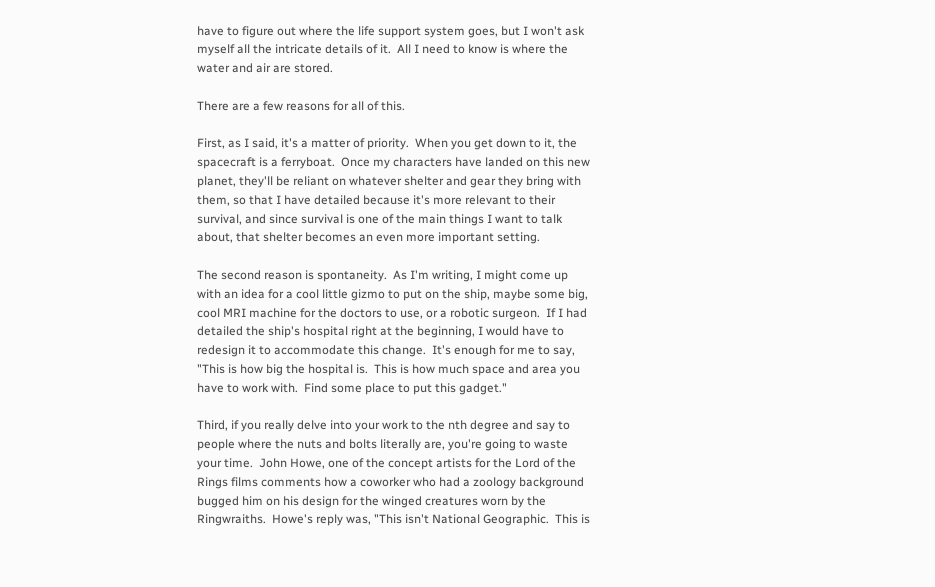have to figure out where the life support system goes, but I won't ask myself all the intricate details of it.  All I need to know is where the water and air are stored.

There are a few reasons for all of this.

First, as I said, it's a matter of priority.  When you get down to it, the spacecraft is a ferryboat.  Once my characters have landed on this new planet, they'll be reliant on whatever shelter and gear they bring with them, so that I have detailed because it's more relevant to their survival, and since survival is one of the main things I want to talk about, that shelter becomes an even more important setting.

The second reason is spontaneity.  As I'm writing, I might come up with an idea for a cool little gizmo to put on the ship, maybe some big, cool MRI machine for the doctors to use, or a robotic surgeon.  If I had detailed the ship's hospital right at the beginning, I would have to redesign it to accommodate this change.  It's enough for me to say, "This is how big the hospital is.  This is how much space and area you have to work with.  Find some place to put this gadget."

Third, if you really delve into your work to the nth degree and say to people where the nuts and bolts literally are, you're going to waste your time.  John Howe, one of the concept artists for the Lord of the Rings films comments how a coworker who had a zoology background bugged him on his design for the winged creatures worn by the Ringwraiths.  Howe's reply was, "This isn't National Geographic.  This is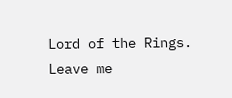Lord of the Rings.  Leave me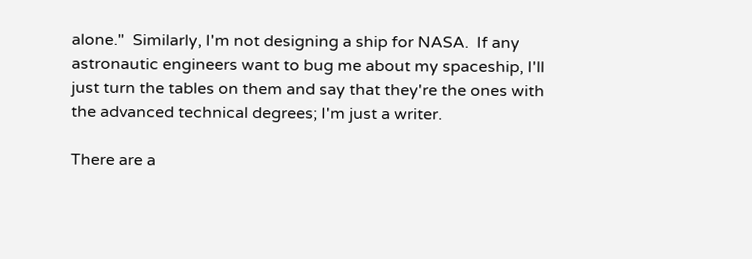alone."  Similarly, I'm not designing a ship for NASA.  If any astronautic engineers want to bug me about my spaceship, I'll just turn the tables on them and say that they're the ones with the advanced technical degrees; I'm just a writer.

There are a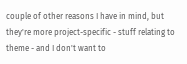couple of other reasons I have in mind, but they're more project-specific - stuff relating to theme - and I don't want to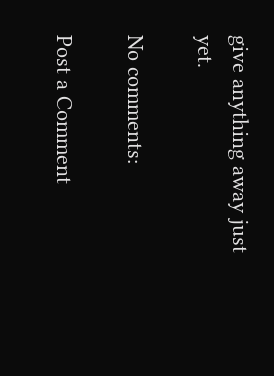give anything away just yet.

No comments:

Post a Comment